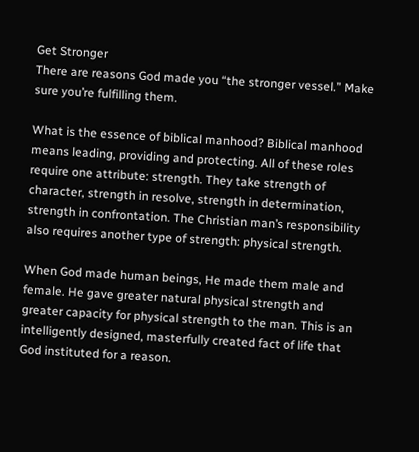Get Stronger
There are reasons God made you “the stronger vessel.” Make sure you’re fulfilling them.

What is the essence of biblical manhood? Biblical manhood means leading, providing and protecting. All of these roles require one attribute: strength. They take strength of character, strength in resolve, strength in determination, strength in confrontation. The Christian man’s responsibility also requires another type of strength: physical strength.

When God made human beings, He made them male and female. He gave greater natural physical strength and greater capacity for physical strength to the man. This is an intelligently designed, masterfully created fact of life that God instituted for a reason.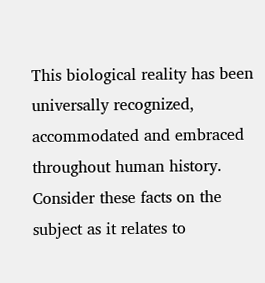This biological reality has been universally recognized, accommodated and embraced throughout human history. Consider these facts on the subject as it relates to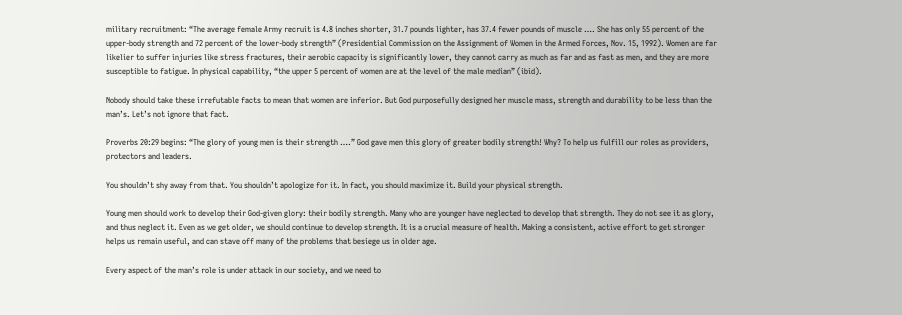military recruitment: “The average female Army recruit is 4.8 inches shorter, 31.7 pounds lighter, has 37.4 fewer pounds of muscle …. She has only 55 percent of the upper-body strength and 72 percent of the lower-body strength” (Presidential Commission on the Assignment of Women in the Armed Forces, Nov. 15, 1992). Women are far likelier to suffer injuries like stress fractures, their aerobic capacity is significantly lower, they cannot carry as much as far and as fast as men, and they are more susceptible to fatigue. In physical capability, “the upper 5 percent of women are at the level of the male median” (ibid).

Nobody should take these irrefutable facts to mean that women are inferior. But God purposefully designed her muscle mass, strength and durability to be less than the man’s. Let’s not ignore that fact.

Proverbs 20:29 begins: “The glory of young men is their strength ….” God gave men this glory of greater bodily strength! Why? To help us fulfill our roles as providers, protectors and leaders.

You shouldn’t shy away from that. You shouldn’t apologize for it. In fact, you should maximize it. Build your physical strength.

Young men should work to develop their God-given glory: their bodily strength. Many who are younger have neglected to develop that strength. They do not see it as glory, and thus neglect it. Even as we get older, we should continue to develop strength. It is a crucial measure of health. Making a consistent, active effort to get stronger helps us remain useful, and can stave off many of the problems that besiege us in older age.

Every aspect of the man’s role is under attack in our society, and we need to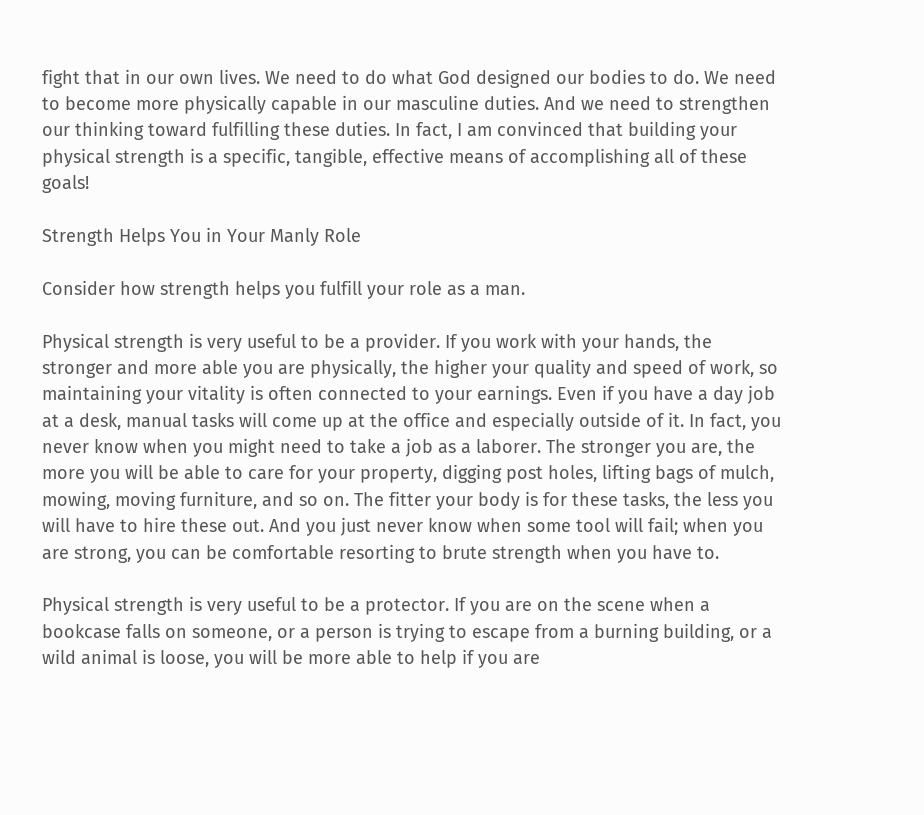fight that in our own lives. We need to do what God designed our bodies to do. We need to become more physically capable in our masculine duties. And we need to strengthen our thinking toward fulfilling these duties. In fact, I am convinced that building your physical strength is a specific, tangible, effective means of accomplishing all of these goals!

Strength Helps You in Your Manly Role

Consider how strength helps you fulfill your role as a man.

Physical strength is very useful to be a provider. If you work with your hands, the stronger and more able you are physically, the higher your quality and speed of work, so maintaining your vitality is often connected to your earnings. Even if you have a day job at a desk, manual tasks will come up at the office and especially outside of it. In fact, you never know when you might need to take a job as a laborer. The stronger you are, the more you will be able to care for your property, digging post holes, lifting bags of mulch, mowing, moving furniture, and so on. The fitter your body is for these tasks, the less you will have to hire these out. And you just never know when some tool will fail; when you are strong, you can be comfortable resorting to brute strength when you have to.

Physical strength is very useful to be a protector. If you are on the scene when a bookcase falls on someone, or a person is trying to escape from a burning building, or a wild animal is loose, you will be more able to help if you are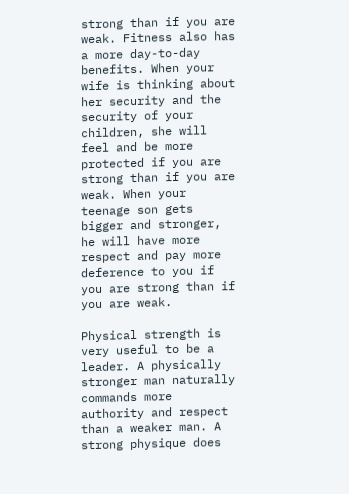strong than if you are weak. Fitness also has a more day-to-day benefits. When your wife is thinking about her security and the security of your children, she will feel and be more protected if you are strong than if you are weak. When your teenage son gets bigger and stronger, he will have more respect and pay more deference to you if you are strong than if you are weak.

Physical strength is very useful to be a leader. A physically stronger man naturally commands more authority and respect than a weaker man. A strong physique does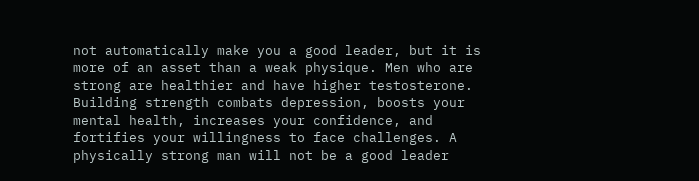not automatically make you a good leader, but it is more of an asset than a weak physique. Men who are strong are healthier and have higher testosterone. Building strength combats depression, boosts your mental health, increases your confidence, and fortifies your willingness to face challenges. A physically strong man will not be a good leader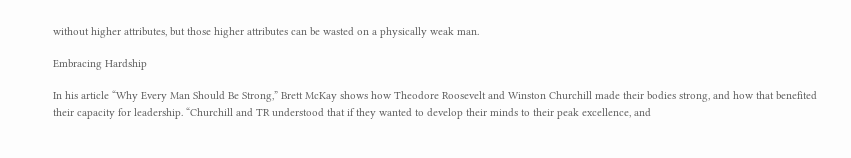without higher attributes, but those higher attributes can be wasted on a physically weak man.

Embracing Hardship

In his article “Why Every Man Should Be Strong,” Brett McKay shows how Theodore Roosevelt and Winston Churchill made their bodies strong, and how that benefited their capacity for leadership. “Churchill and TR understood that if they wanted to develop their minds to their peak excellence, and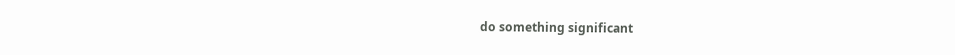do something significant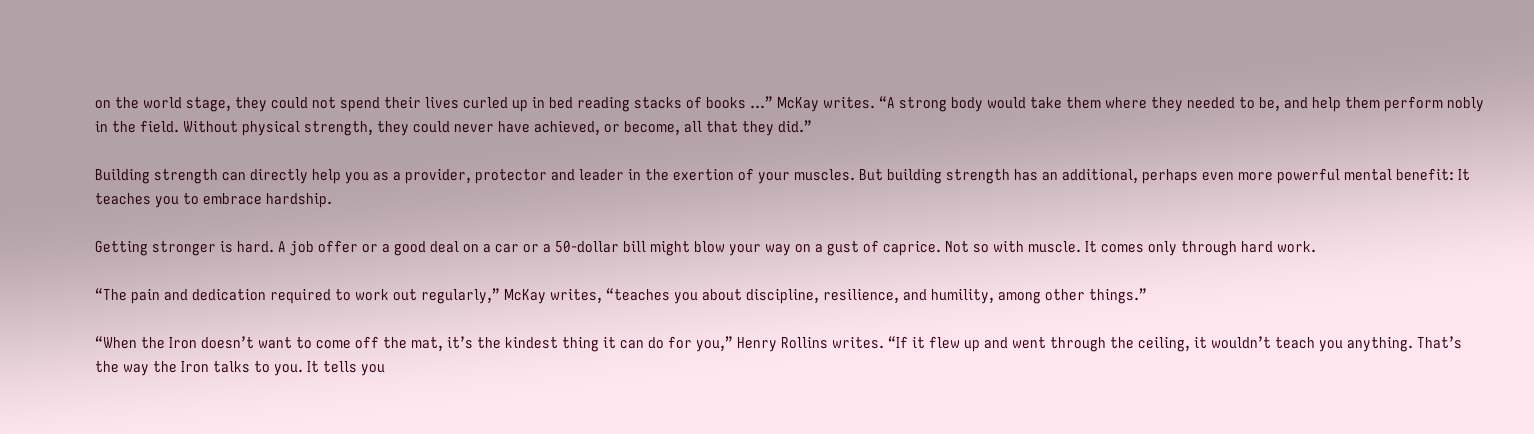on the world stage, they could not spend their lives curled up in bed reading stacks of books …” McKay writes. “A strong body would take them where they needed to be, and help them perform nobly in the field. Without physical strength, they could never have achieved, or become, all that they did.”

Building strength can directly help you as a provider, protector and leader in the exertion of your muscles. But building strength has an additional, perhaps even more powerful mental benefit: It teaches you to embrace hardship.

Getting stronger is hard. A job offer or a good deal on a car or a 50-dollar bill might blow your way on a gust of caprice. Not so with muscle. It comes only through hard work.

“The pain and dedication required to work out regularly,” McKay writes, “teaches you about discipline, resilience, and humility, among other things.”

“When the Iron doesn’t want to come off the mat, it’s the kindest thing it can do for you,” Henry Rollins writes. “If it flew up and went through the ceiling, it wouldn’t teach you anything. That’s the way the Iron talks to you. It tells you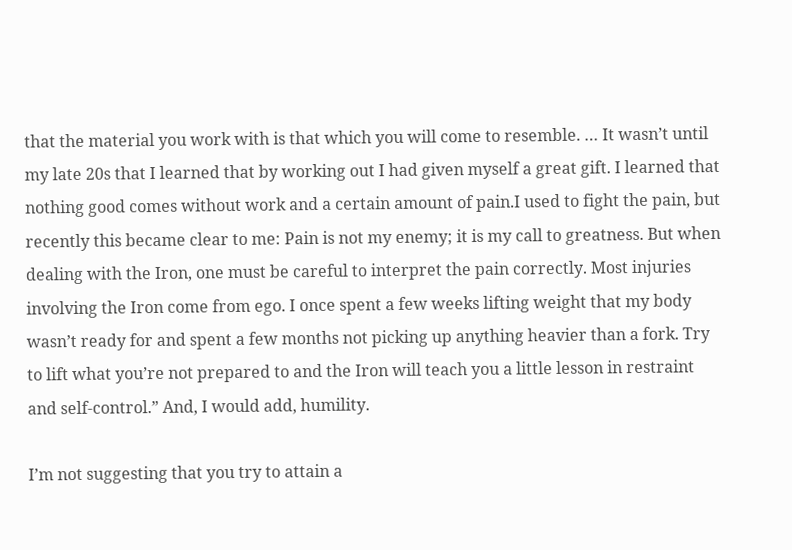that the material you work with is that which you will come to resemble. … It wasn’t until my late 20s that I learned that by working out I had given myself a great gift. I learned that nothing good comes without work and a certain amount of pain.I used to fight the pain, but recently this became clear to me: Pain is not my enemy; it is my call to greatness. But when dealing with the Iron, one must be careful to interpret the pain correctly. Most injuries involving the Iron come from ego. I once spent a few weeks lifting weight that my body wasn’t ready for and spent a few months not picking up anything heavier than a fork. Try to lift what you’re not prepared to and the Iron will teach you a little lesson in restraint and self-control.” And, I would add, humility.

I’m not suggesting that you try to attain a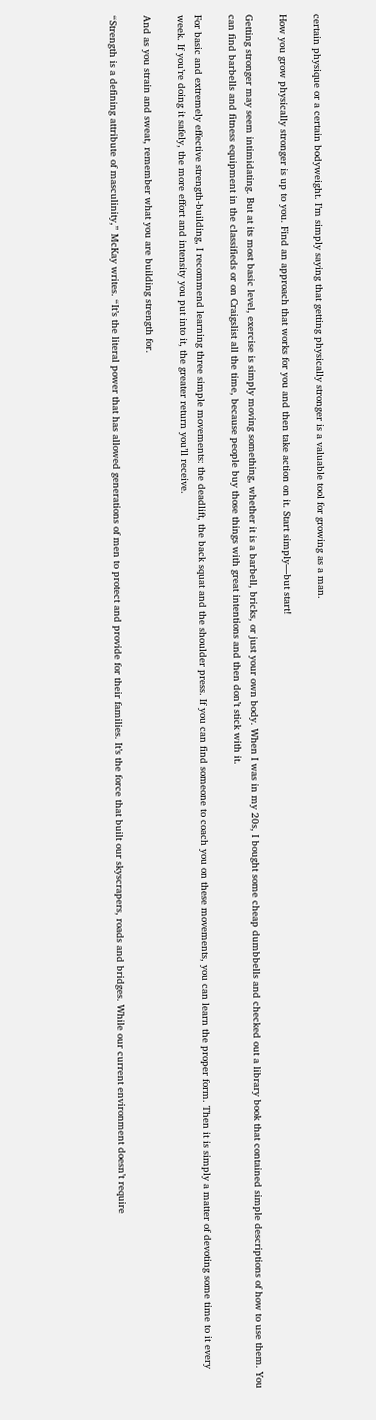certain physique or a certain bodyweight. I’m simply saying that getting physically stronger is a valuable tool for growing as a man.

How you grow physically stronger is up to you. Find an approach that works for you and then take action on it. Start simply—but start!

Getting stronger may seem intimidating. But at its most basic level, exercise is simply moving something, whether it is a barbell, bricks, or just your own body. When I was in my 20s, I bought some cheap dumbbells and checked out a library book that contained simple descriptions of how to use them. You can find barbells and fitness equipment in the classifieds or on Craigslist all the time, because people buy those things with great intentions and then don’t stick with it.

For basic and extremely effective strength-building, I recommend learning three simple movements: the deadlift, the back squat and the shoulder press. If you can find someone to coach you on these movements, you can learn the proper form. Then it is simply a matter of devoting some time to it every week. If you’re doing it safely, the more effort and intensity you put into it, the greater return you’ll receive.

And as you strain and sweat, remember what you are building strength for.

“Strength is a defining attribute of masculinity,” McKay writes. “It’s the literal power that has allowed generations of men to protect and provide for their families. It’s the force that built our skyscrapers, roads and bridges. While our current environment doesn’t require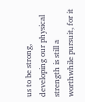us to be strong, developing our physical strength is still a worthwhile pursuit, for it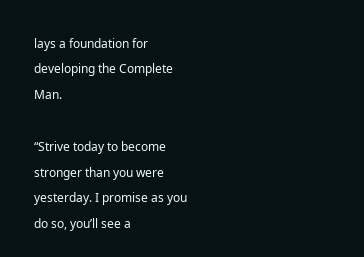lays a foundation for developing the Complete Man.

“Strive today to become stronger than you were yesterday. I promise as you do so, you’ll see a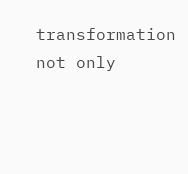transformation not only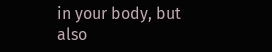in your body, but also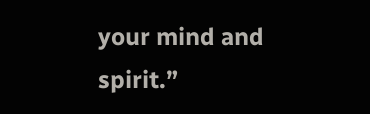your mind and spirit.”